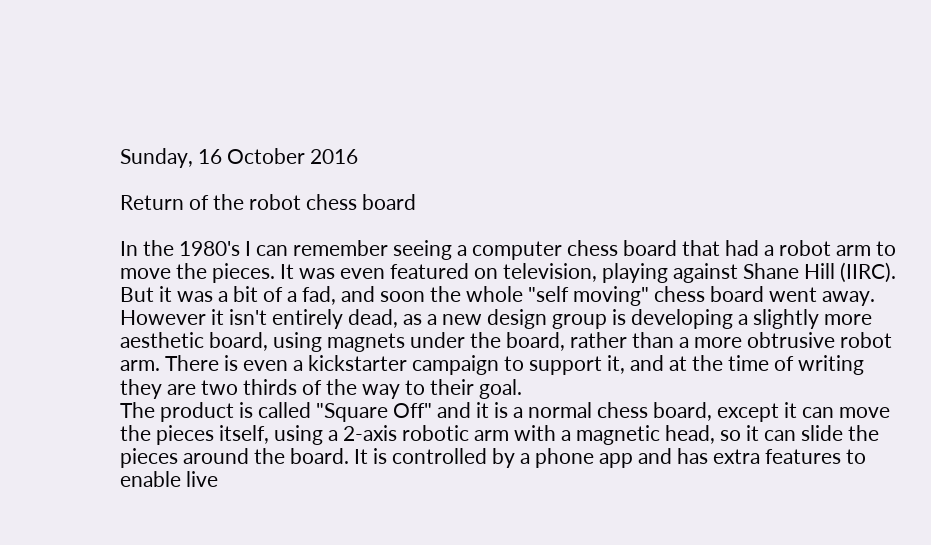Sunday, 16 October 2016

Return of the robot chess board

In the 1980's I can remember seeing a computer chess board that had a robot arm to move the pieces. It was even featured on television, playing against Shane Hill (IIRC). But it was a bit of a fad, and soon the whole "self moving" chess board went away.
However it isn't entirely dead, as a new design group is developing a slightly more aesthetic board, using magnets under the board, rather than a more obtrusive robot arm. There is even a kickstarter campaign to support it, and at the time of writing they are two thirds of the way to their goal.
The product is called "Square Off" and it is a normal chess board, except it can move the pieces itself, using a 2-axis robotic arm with a magnetic head, so it can slide the pieces around the board. It is controlled by a phone app and has extra features to enable live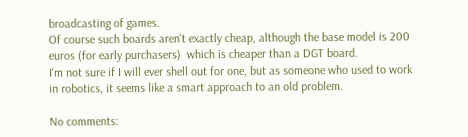broadcasting of games.
Of course such boards aren't exactly cheap, although the base model is 200 euros (for early purchasers)  which is cheaper than a DGT board.
I'm not sure if I will ever shell out for one, but as someone who used to work in robotics, it seems like a smart approach to an old problem.

No comments: